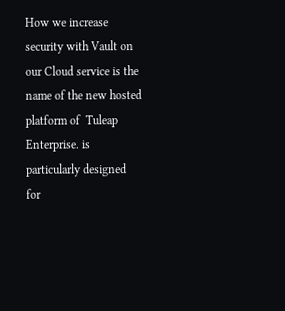How we increase security with Vault on our Cloud service is the name of the new hosted platform of  Tuleap Enterprise. is particularly designed for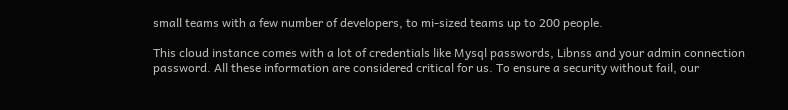small teams with a few number of developers, to mi-sized teams up to 200 people.

This cloud instance comes with a lot of credentials like Mysql passwords, Libnss and your admin connection password. All these information are considered critical for us. To ensure a security without fail, our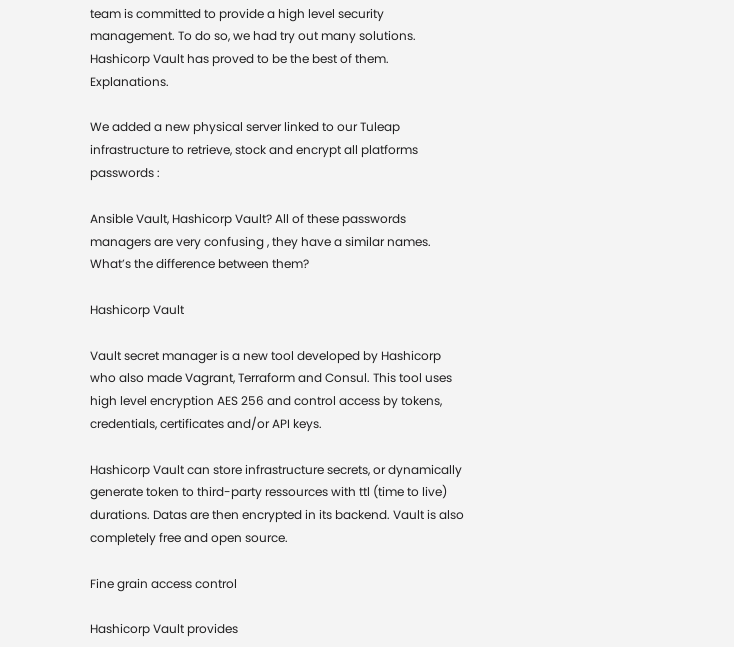team is committed to provide a high level security management. To do so, we had try out many solutions. Hashicorp Vault has proved to be the best of them. Explanations.

We added a new physical server linked to our Tuleap infrastructure to retrieve, stock and encrypt all platforms passwords :

Ansible Vault, Hashicorp Vault? All of these passwords managers are very confusing , they have a similar names. What’s the difference between them?

Hashicorp Vault

Vault secret manager is a new tool developed by Hashicorp who also made Vagrant, Terraform and Consul. This tool uses high level encryption AES 256 and control access by tokens, credentials, certificates and/or API keys.

Hashicorp Vault can store infrastructure secrets, or dynamically generate token to third-party ressources with ttl (time to live) durations. Datas are then encrypted in its backend. Vault is also completely free and open source.

Fine grain access control

Hashicorp Vault provides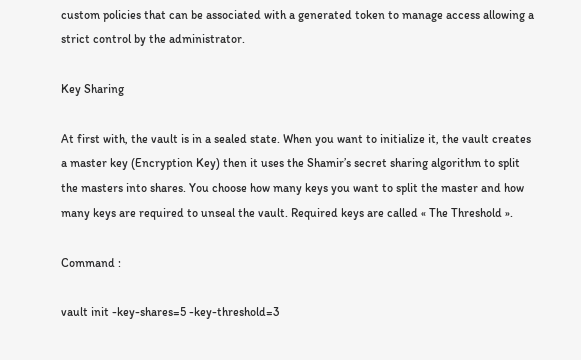custom policies that can be associated with a generated token to manage access allowing a strict control by the administrator.

Key Sharing

At first with, the vault is in a sealed state. When you want to initialize it, the vault creates a master key (Encryption Key) then it uses the Shamir’s secret sharing algorithm to split the masters into shares. You choose how many keys you want to split the master and how many keys are required to unseal the vault. Required keys are called « The Threshold ».

Command :

vault init -key-shares=5 -key-threshold=3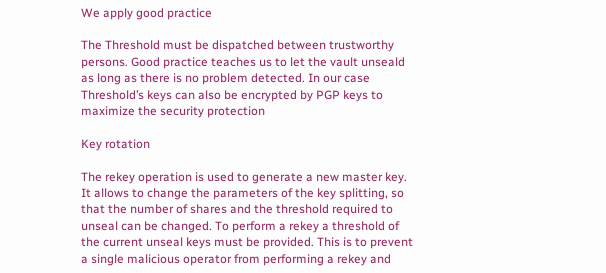We apply good practice

The Threshold must be dispatched between trustworthy persons. Good practice teaches us to let the vault unseald as long as there is no problem detected. In our case Threshold’s keys can also be encrypted by PGP keys to maximize the security protection

Key rotation

The rekey operation is used to generate a new master key. It allows to change the parameters of the key splitting, so that the number of shares and the threshold required to unseal can be changed. To perform a rekey a threshold of the current unseal keys must be provided. This is to prevent a single malicious operator from performing a rekey and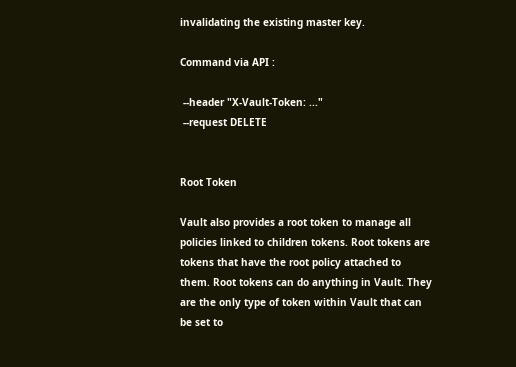invalidating the existing master key.

Command via API :

 --header "X-Vault-Token: ..."
 --request DELETE


Root Token

Vault also provides a root token to manage all policies linked to children tokens. Root tokens are tokens that have the root policy attached to them. Root tokens can do anything in Vault. They are the only type of token within Vault that can be set to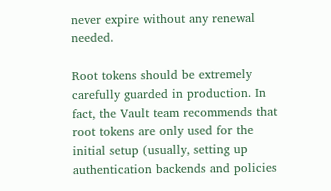never expire without any renewal needed.

Root tokens should be extremely carefully guarded in production. In fact, the Vault team recommends that root tokens are only used for the initial setup (usually, setting up authentication backends and policies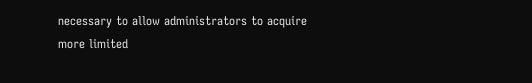necessary to allow administrators to acquire more limited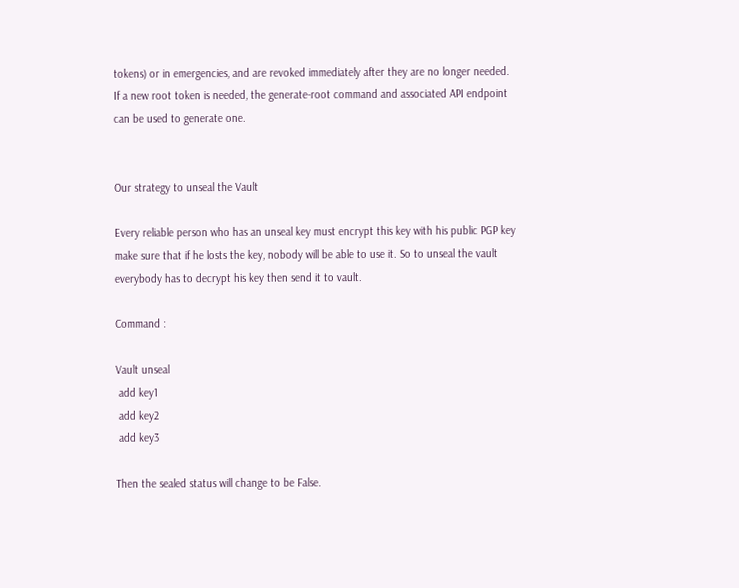tokens) or in emergencies, and are revoked immediately after they are no longer needed. If a new root token is needed, the generate-root command and associated API endpoint can be used to generate one.


Our strategy to unseal the Vault

Every reliable person who has an unseal key must encrypt this key with his public PGP key make sure that if he losts the key, nobody will be able to use it. So to unseal the vault everybody has to decrypt his key then send it to vault.

Command :

Vault unseal
 add key1
 add key2
 add key3

Then the sealed status will change to be False.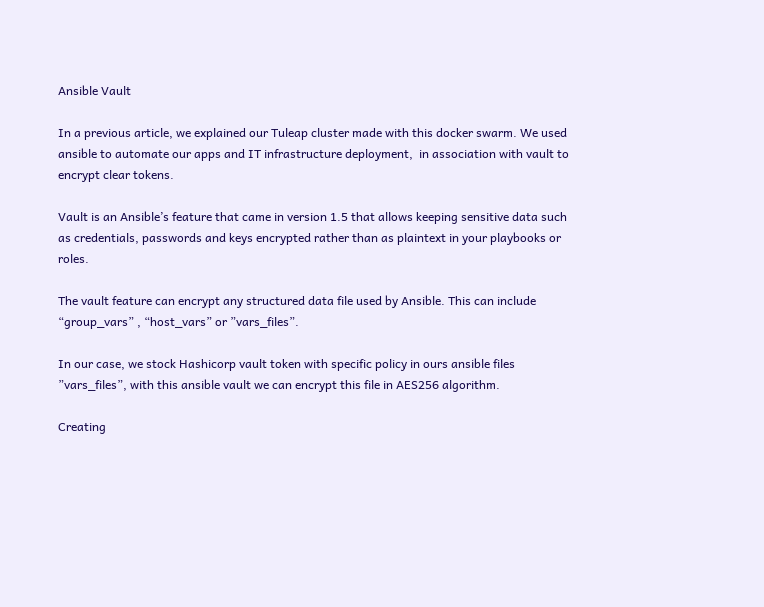Ansible Vault

In a previous article, we explained our Tuleap cluster made with this docker swarm. We used ansible to automate our apps and IT infrastructure deployment,  in association with vault to encrypt clear tokens.

Vault is an Ansible’s feature that came in version 1.5 that allows keeping sensitive data such as credentials, passwords and keys encrypted rather than as plaintext in your playbooks or roles.

The vault feature can encrypt any structured data file used by Ansible. This can include “group_vars” , “host_vars” or ”vars_files”.

In our case, we stock Hashicorp vault token with specific policy in ours ansible files ”vars_files”, with this ansible vault we can encrypt this file in AES256 algorithm.

Creating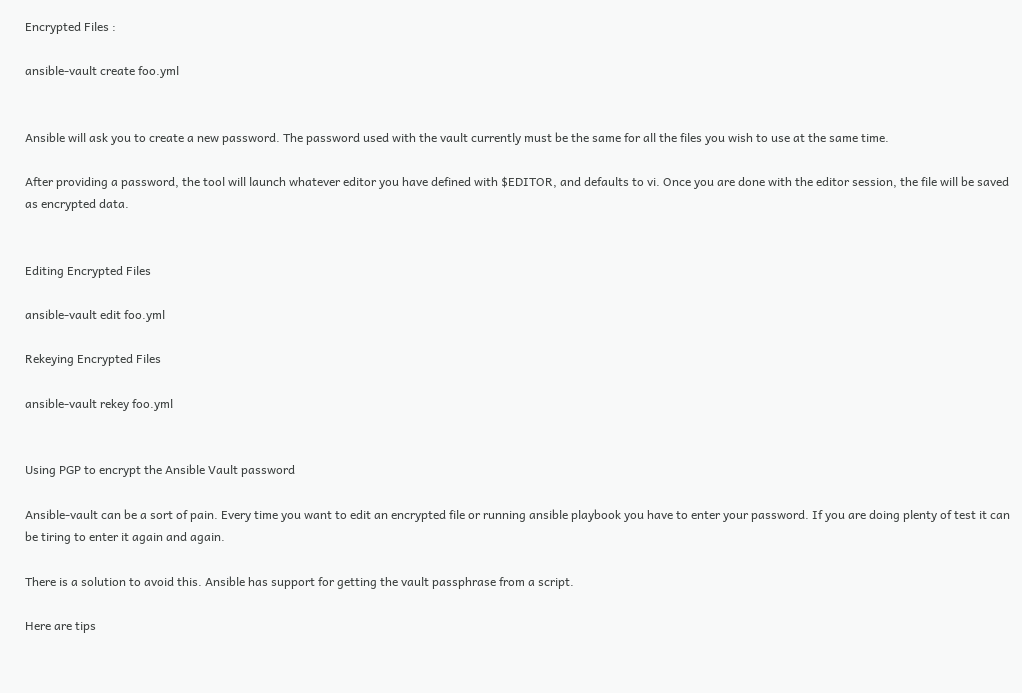Encrypted Files :

ansible-vault create foo.yml


Ansible will ask you to create a new password. The password used with the vault currently must be the same for all the files you wish to use at the same time.

After providing a password, the tool will launch whatever editor you have defined with $EDITOR, and defaults to vi. Once you are done with the editor session, the file will be saved as encrypted data.


Editing Encrypted Files

ansible-vault edit foo.yml

Rekeying Encrypted Files

ansible-vault rekey foo.yml


Using PGP to encrypt the Ansible Vault password

Ansible-vault can be a sort of pain. Every time you want to edit an encrypted file or running ansible playbook you have to enter your password. If you are doing plenty of test it can be tiring to enter it again and again.

There is a solution to avoid this. Ansible has support for getting the vault passphrase from a script.

Here are tips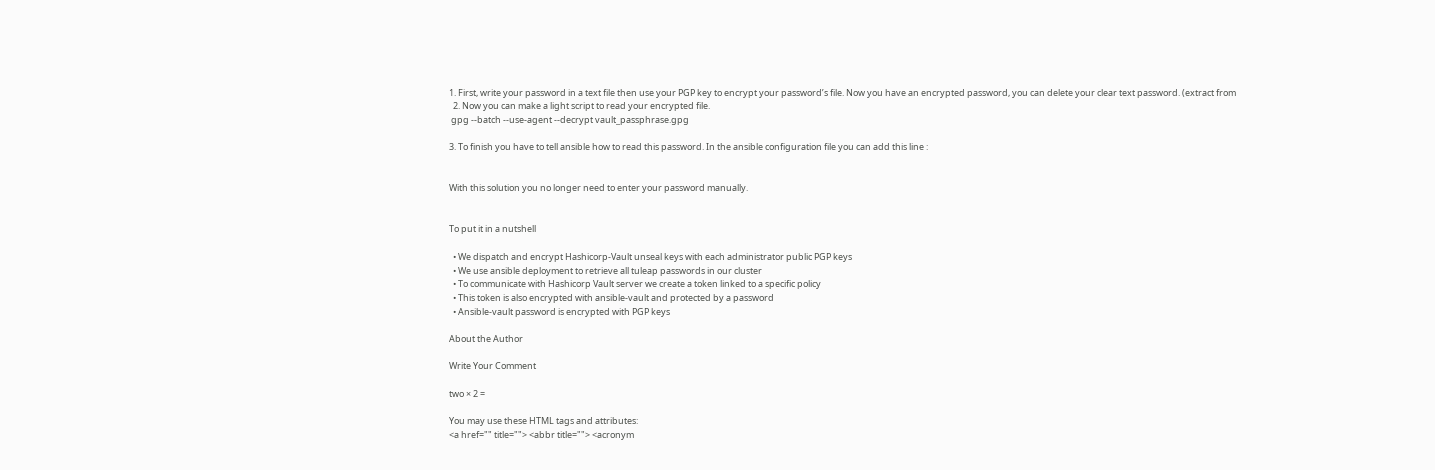1. First, write your password in a text file then use your PGP key to encrypt your password’s file. Now you have an encrypted password, you can delete your clear text password. (extract from
  2. Now you can make a light script to read your encrypted file.
 gpg --batch --use-agent --decrypt vault_passphrase.gpg

3. To finish you have to tell ansible how to read this password. In the ansible configuration file you can add this line :


With this solution you no longer need to enter your password manually.


To put it in a nutshell

  • We dispatch and encrypt Hashicorp-Vault unseal keys with each administrator public PGP keys
  • We use ansible deployment to retrieve all tuleap passwords in our cluster
  • To communicate with Hashicorp Vault server we create a token linked to a specific policy
  • This token is also encrypted with ansible-vault and protected by a password
  • Ansible-vault password is encrypted with PGP keys

About the Author

Write Your Comment

two × 2 =

You may use these HTML tags and attributes:
<a href="" title=""> <abbr title=""> <acronym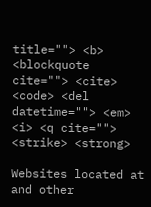title=""> <b> <blockquote cite=""> <cite> <code> <del datetime=""> <em> <i> <q cite=""> <strike> <strong>

Websites located at and other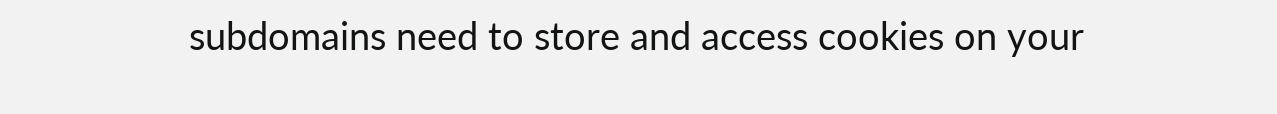subdomains need to store and access cookies on your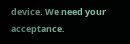device. We need your acceptance.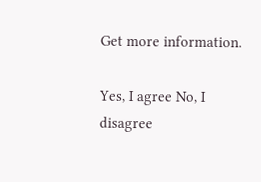Get more information.

Yes, I agree No, I disagree